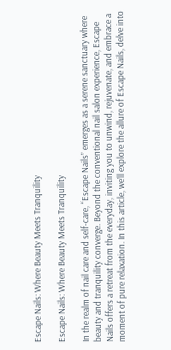Escape Nails: Where Beauty Meets Tranquility

Escape Nails: Where Beauty Meets Tranquility

In the realm of nail care and self-care, “Escape Nails” emerges as a serene sanctuary where beauty and tranquility converge. Beyond the conventional nail salon experience, Escape Nails offers a retreat from the everyday, inviting you to unwind, rejuvenate, and embrace a moment of pure relaxation. In this article, we’ll explore the allure of Escape Nails, delve into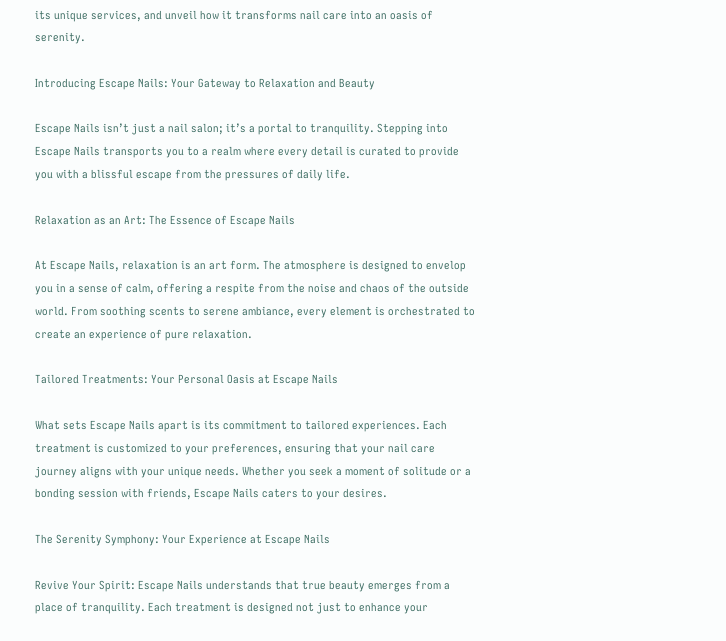its unique services, and unveil how it transforms nail care into an oasis of serenity.

Introducing Escape Nails: Your Gateway to Relaxation and Beauty

Escape Nails isn’t just a nail salon; it’s a portal to tranquility. Stepping into Escape Nails transports you to a realm where every detail is curated to provide you with a blissful escape from the pressures of daily life.

Relaxation as an Art: The Essence of Escape Nails

At Escape Nails, relaxation is an art form. The atmosphere is designed to envelop you in a sense of calm, offering a respite from the noise and chaos of the outside world. From soothing scents to serene ambiance, every element is orchestrated to create an experience of pure relaxation.

Tailored Treatments: Your Personal Oasis at Escape Nails

What sets Escape Nails apart is its commitment to tailored experiences. Each treatment is customized to your preferences, ensuring that your nail care journey aligns with your unique needs. Whether you seek a moment of solitude or a bonding session with friends, Escape Nails caters to your desires.

The Serenity Symphony: Your Experience at Escape Nails

Revive Your Spirit: Escape Nails understands that true beauty emerges from a place of tranquility. Each treatment is designed not just to enhance your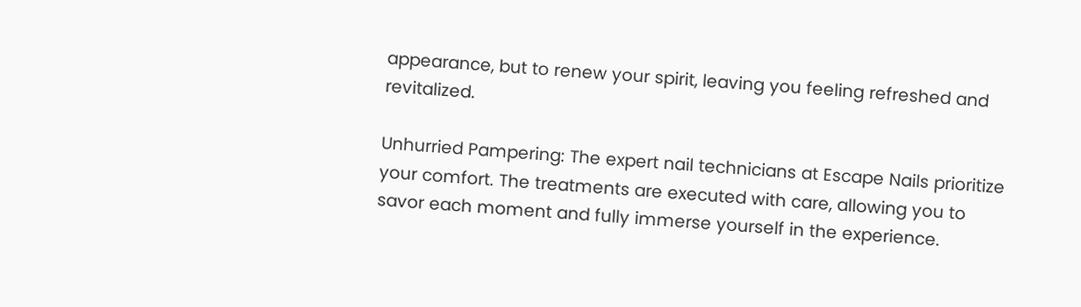appearance, but to renew your spirit, leaving you feeling refreshed and revitalized.

Unhurried Pampering: The expert nail technicians at Escape Nails prioritize your comfort. The treatments are executed with care, allowing you to savor each moment and fully immerse yourself in the experience.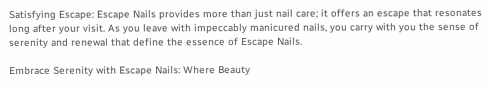Satisfying Escape: Escape Nails provides more than just nail care; it offers an escape that resonates long after your visit. As you leave with impeccably manicured nails, you carry with you the sense of serenity and renewal that define the essence of Escape Nails.

Embrace Serenity with Escape Nails: Where Beauty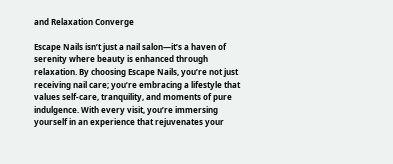and Relaxation Converge

Escape Nails isn’t just a nail salon—it’s a haven of serenity where beauty is enhanced through relaxation. By choosing Escape Nails, you’re not just receiving nail care; you’re embracing a lifestyle that values self-care, tranquility, and moments of pure indulgence. With every visit, you’re immersing yourself in an experience that rejuvenates your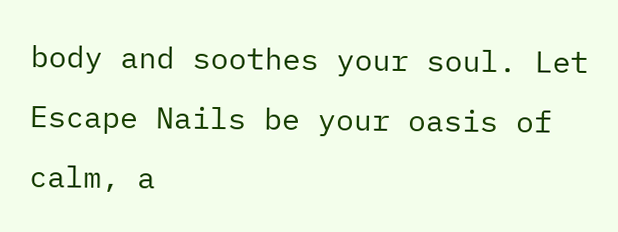body and soothes your soul. Let Escape Nails be your oasis of calm, a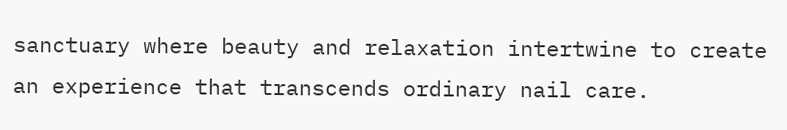sanctuary where beauty and relaxation intertwine to create an experience that transcends ordinary nail care.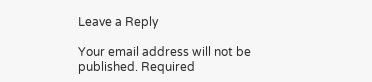Leave a Reply

Your email address will not be published. Required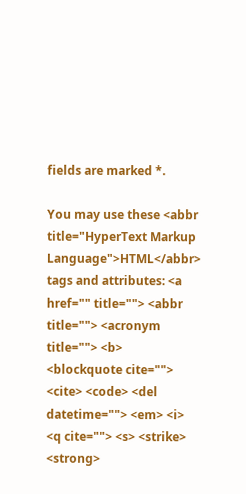fields are marked *.

You may use these <abbr title="HyperText Markup Language">HTML</abbr> tags and attributes: <a href="" title=""> <abbr title=""> <acronym title=""> <b> <blockquote cite=""> <cite> <code> <del datetime=""> <em> <i> <q cite=""> <s> <strike> <strong>